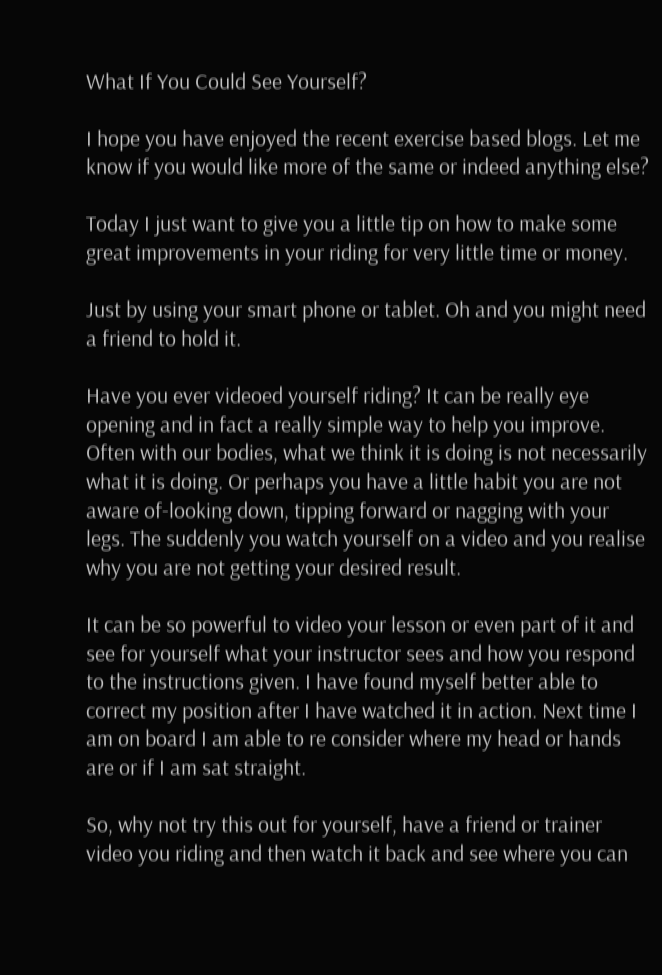What If You Could See Yourself?

I hope you have enjoyed the recent exercise based blogs. Let me know if you would like more of the same or indeed anything else?

Today I just want to give you a little tip on how to make some great improvements in your riding for very little time or money.

Just by using your smart phone or tablet. Oh and you might need a friend to hold it.

Have you ever videoed yourself riding? It can be really eye opening and in fact a really simple way to help you improve. Often with our bodies, what we think it is doing is not necessarily what it is doing. Or perhaps you have a little habit you are not aware of-looking down, tipping forward or nagging with your legs. The suddenly you watch yourself on a video and you realise why you are not getting your desired result.

It can be so powerful to video your lesson or even part of it and see for yourself what your instructor sees and how you respond to the instructions given. I have found myself better able to correct my position after I have watched it in action. Next time I am on board I am able to re consider where my head or hands are or if I am sat straight.

So, why not try this out for yourself, have a friend or trainer video you riding and then watch it back and see where you can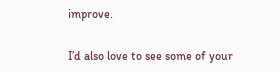improve.

I’d also love to see some of your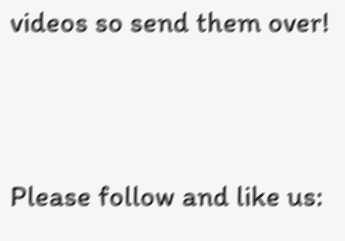videos so send them over!


Please follow and like us: